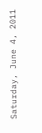Saturday, June 4, 2011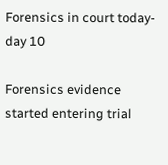Forensics in court today- day 10

Forensics evidence started entering trial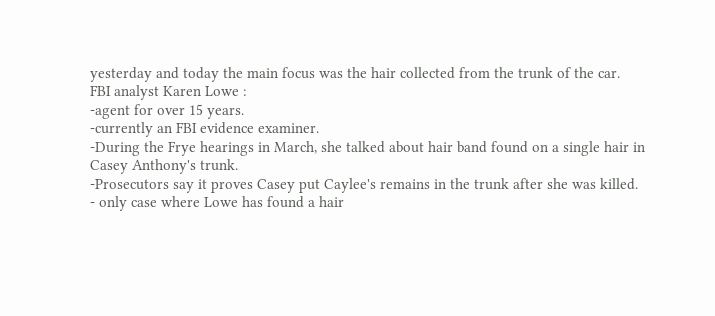yesterday and today the main focus was the hair collected from the trunk of the car.
FBI analyst Karen Lowe :
-agent for over 15 years.
-currently an FBI evidence examiner.
-During the Frye hearings in March, she talked about hair band found on a single hair in Casey Anthony's trunk.
-Prosecutors say it proves Casey put Caylee's remains in the trunk after she was killed.
- only case where Lowe has found a hair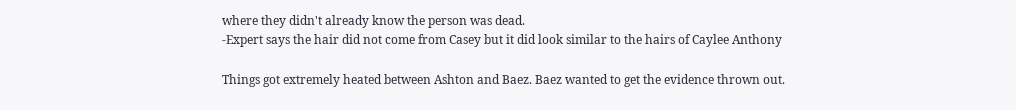where they didn't already know the person was dead.
-Expert says the hair did not come from Casey but it did look similar to the hairs of Caylee Anthony

Things got extremely heated between Ashton and Baez. Baez wanted to get the evidence thrown out.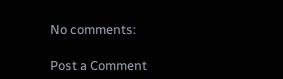No comments:

Post a Comment